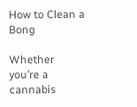How to Clean a Bong

Whether you’re a cannabis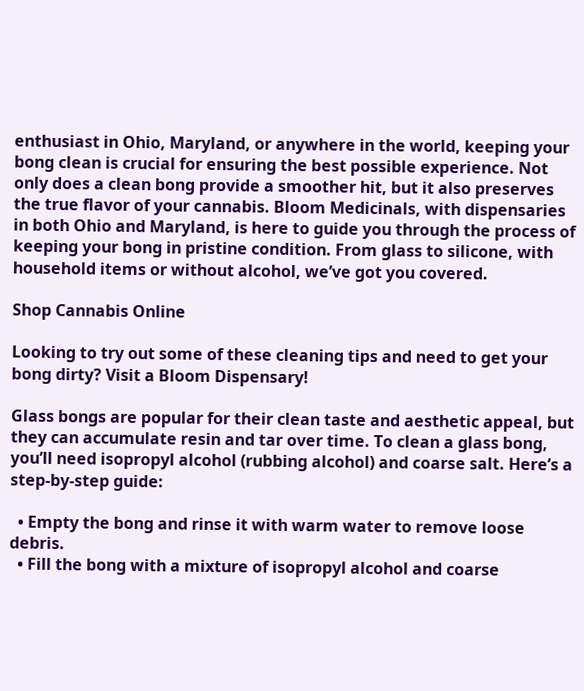enthusiast in Ohio, Maryland, or anywhere in the world, keeping your bong clean is crucial for ensuring the best possible experience. Not only does a clean bong provide a smoother hit, but it also preserves the true flavor of your cannabis. Bloom Medicinals, with dispensaries in both Ohio and Maryland, is here to guide you through the process of keeping your bong in pristine condition. From glass to silicone, with household items or without alcohol, we’ve got you covered.

Shop Cannabis Online

Looking to try out some of these cleaning tips and need to get your bong dirty? Visit a Bloom Dispensary!

Glass bongs are popular for their clean taste and aesthetic appeal, but they can accumulate resin and tar over time. To clean a glass bong, you’ll need isopropyl alcohol (rubbing alcohol) and coarse salt. Here’s a step-by-step guide:

  • Empty the bong and rinse it with warm water to remove loose debris.
  • Fill the bong with a mixture of isopropyl alcohol and coarse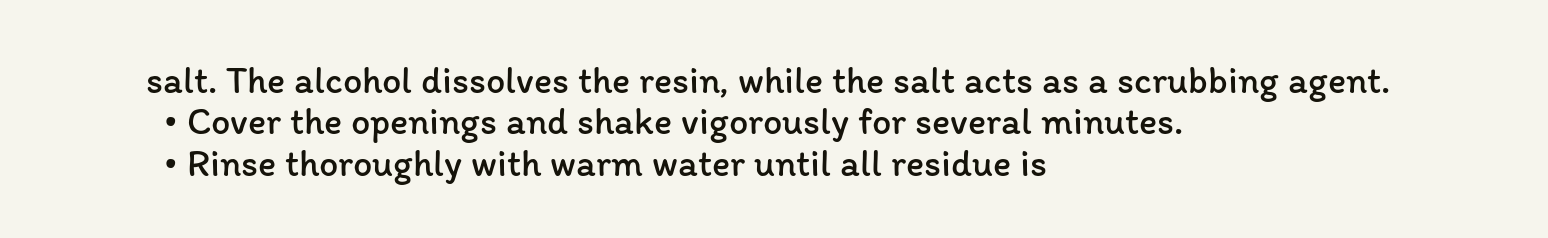salt. The alcohol dissolves the resin, while the salt acts as a scrubbing agent.
  • Cover the openings and shake vigorously for several minutes.
  • Rinse thoroughly with warm water until all residue is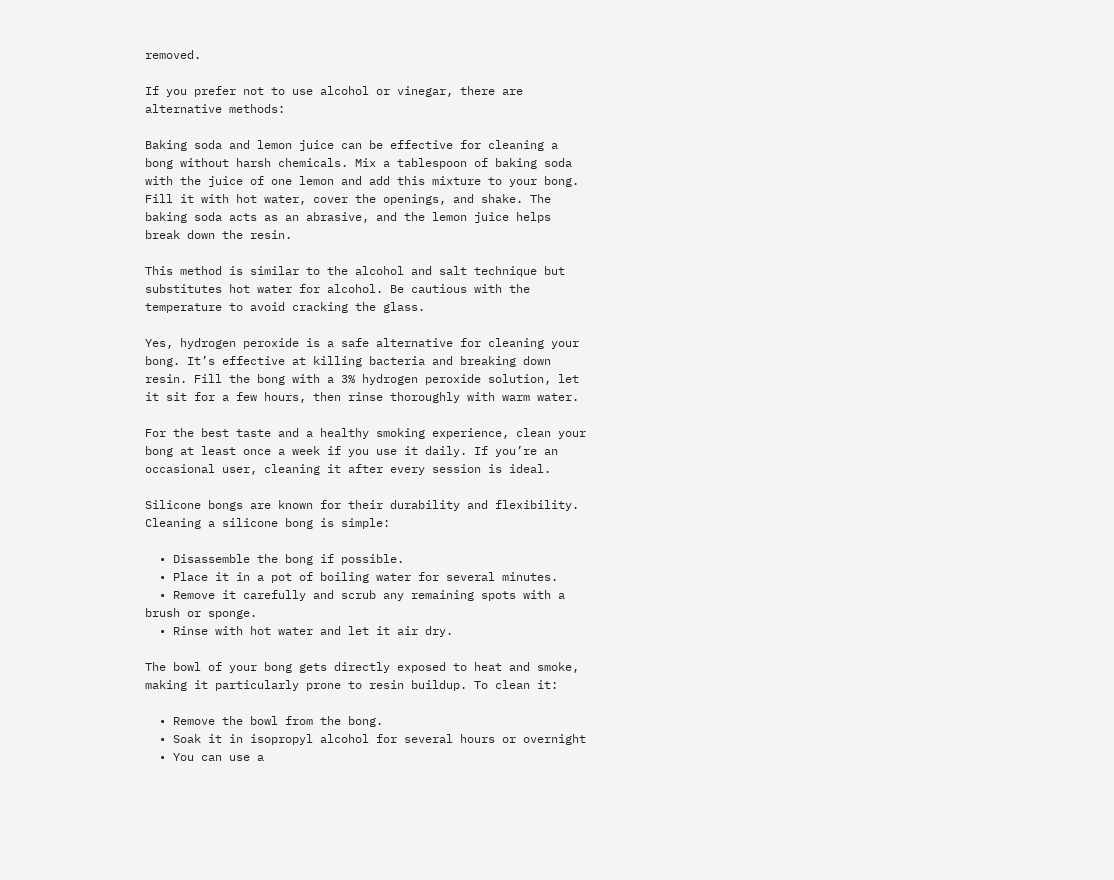removed.

If you prefer not to use alcohol or vinegar, there are alternative methods:

Baking soda and lemon juice can be effective for cleaning a bong without harsh chemicals. Mix a tablespoon of baking soda with the juice of one lemon and add this mixture to your bong. Fill it with hot water, cover the openings, and shake. The baking soda acts as an abrasive, and the lemon juice helps break down the resin.

This method is similar to the alcohol and salt technique but substitutes hot water for alcohol. Be cautious with the temperature to avoid cracking the glass.

Yes, hydrogen peroxide is a safe alternative for cleaning your bong. It’s effective at killing bacteria and breaking down resin. Fill the bong with a 3% hydrogen peroxide solution, let it sit for a few hours, then rinse thoroughly with warm water.

For the best taste and a healthy smoking experience, clean your bong at least once a week if you use it daily. If you’re an occasional user, cleaning it after every session is ideal.

Silicone bongs are known for their durability and flexibility. Cleaning a silicone bong is simple:

  • Disassemble the bong if possible.
  • Place it in a pot of boiling water for several minutes.
  • Remove it carefully and scrub any remaining spots with a brush or sponge.
  • Rinse with hot water and let it air dry.

The bowl of your bong gets directly exposed to heat and smoke, making it particularly prone to resin buildup. To clean it:

  • Remove the bowl from the bong.
  • Soak it in isopropyl alcohol for several hours or overnight
  • You can use a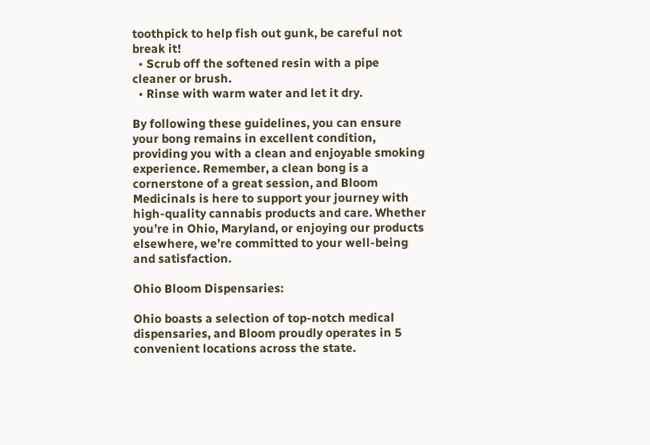toothpick to help fish out gunk, be careful not break it!
  • Scrub off the softened resin with a pipe cleaner or brush.
  • Rinse with warm water and let it dry.

By following these guidelines, you can ensure your bong remains in excellent condition, providing you with a clean and enjoyable smoking experience. Remember, a clean bong is a cornerstone of a great session, and Bloom Medicinals is here to support your journey with high-quality cannabis products and care. Whether you’re in Ohio, Maryland, or enjoying our products elsewhere, we’re committed to your well-being and satisfaction.

Ohio Bloom Dispensaries:

Ohio boasts a selection of top-notch medical dispensaries, and Bloom proudly operates in 5 convenient locations across the state.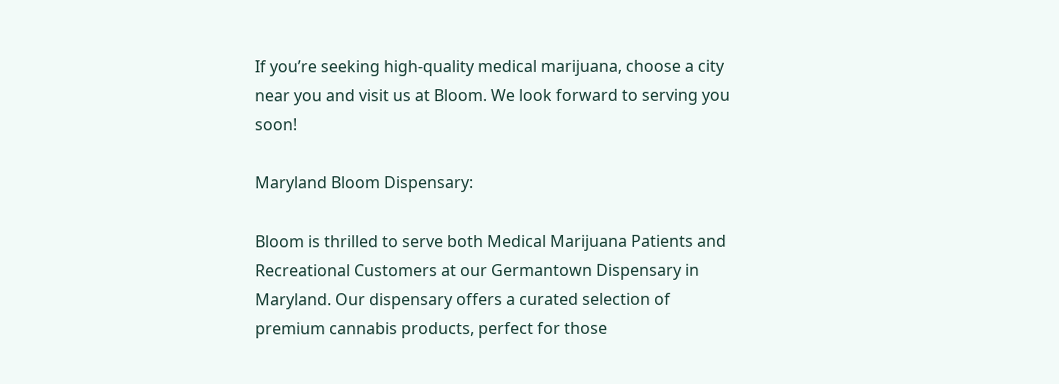If you’re seeking high-quality medical marijuana, choose a city near you and visit us at Bloom. We look forward to serving you soon!

Maryland Bloom Dispensary:

Bloom is thrilled to serve both Medical Marijuana Patients and Recreational Customers at our Germantown Dispensary in Maryland. Our dispensary offers a curated selection of premium cannabis products, perfect for those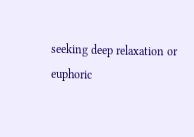seeking deep relaxation or euphoric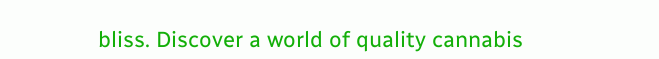bliss. Discover a world of quality cannabis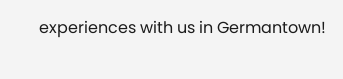experiences with us in Germantown!